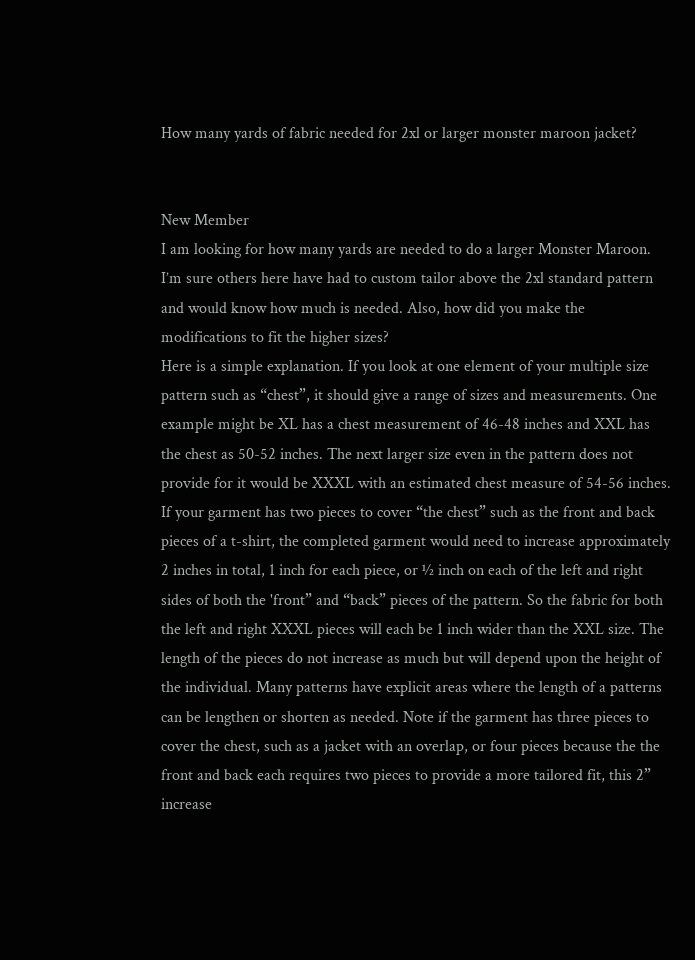How many yards of fabric needed for 2xl or larger monster maroon jacket?


New Member
I am looking for how many yards are needed to do a larger Monster Maroon. I’m sure others here have had to custom tailor above the 2xl standard pattern and would know how much is needed. Also, how did you make the modifications to fit the higher sizes?
Here is a simple explanation. If you look at one element of your multiple size pattern such as “chest”, it should give a range of sizes and measurements. One example might be XL has a chest measurement of 46-48 inches and XXL has the chest as 50-52 inches. The next larger size even in the pattern does not provide for it would be XXXL with an estimated chest measure of 54-56 inches. If your garment has two pieces to cover “the chest” such as the front and back pieces of a t-shirt, the completed garment would need to increase approximately 2 inches in total, 1 inch for each piece, or ½ inch on each of the left and right sides of both the 'front” and “back” pieces of the pattern. So the fabric for both the left and right XXXL pieces will each be 1 inch wider than the XXL size. The length of the pieces do not increase as much but will depend upon the height of the individual. Many patterns have explicit areas where the length of a patterns can be lengthen or shorten as needed. Note if the garment has three pieces to cover the chest, such as a jacket with an overlap, or four pieces because the the front and back each requires two pieces to provide a more tailored fit, this 2” increase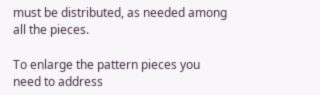must be distributed, as needed among all the pieces.

To enlarge the pattern pieces you need to address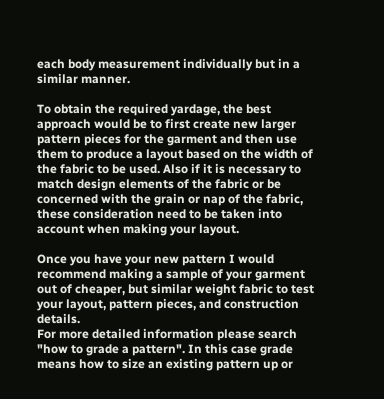each body measurement individually but in a similar manner.

To obtain the required yardage, the best approach would be to first create new larger pattern pieces for the garment and then use them to produce a layout based on the width of the fabric to be used. Also if it is necessary to match design elements of the fabric or be concerned with the grain or nap of the fabric, these consideration need to be taken into account when making your layout.

Once you have your new pattern I would recommend making a sample of your garment out of cheaper, but similar weight fabric to test your layout, pattern pieces, and construction details.
For more detailed information please search "how to grade a pattern". In this case grade means how to size an existing pattern up or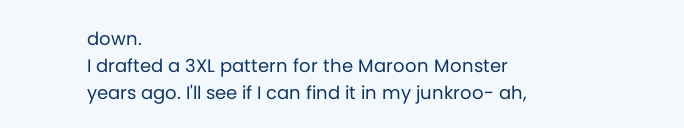down.
I drafted a 3XL pattern for the Maroon Monster years ago. I'll see if I can find it in my junkroo- ah,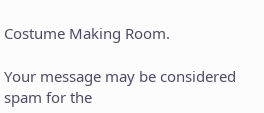Costume Making Room.

Your message may be considered spam for the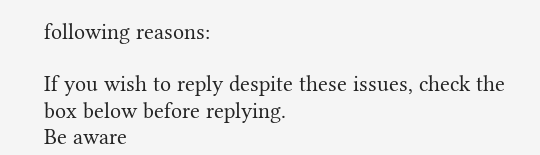following reasons:

If you wish to reply despite these issues, check the box below before replying.
Be aware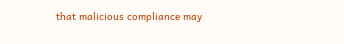that malicious compliance may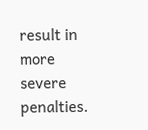result in more severe penalties.